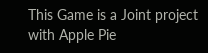This Game is a Joint project with Apple Pie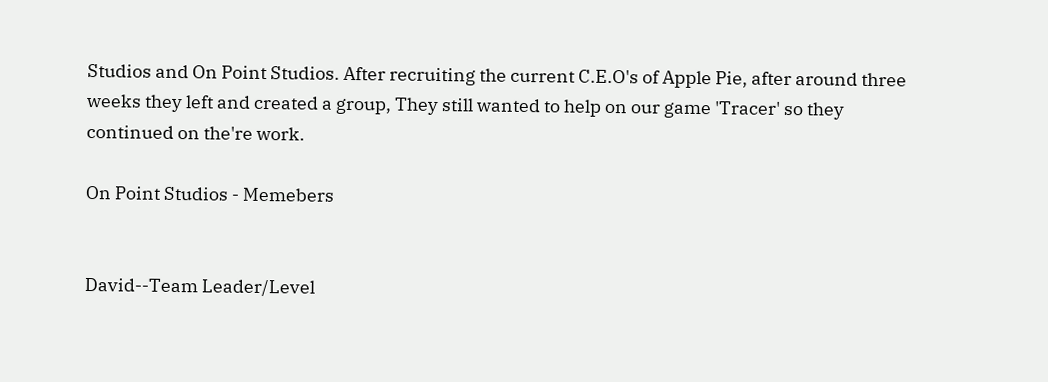Studios and On Point Studios. After recruiting the current C.E.O's of Apple Pie, after around three weeks they left and created a group, They still wanted to help on our game 'Tracer' so they continued on the're work.

On Point Studios - Memebers


David--Team Leader/Level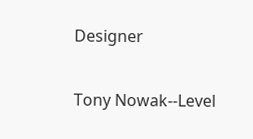Designer

Tony Nowak--Level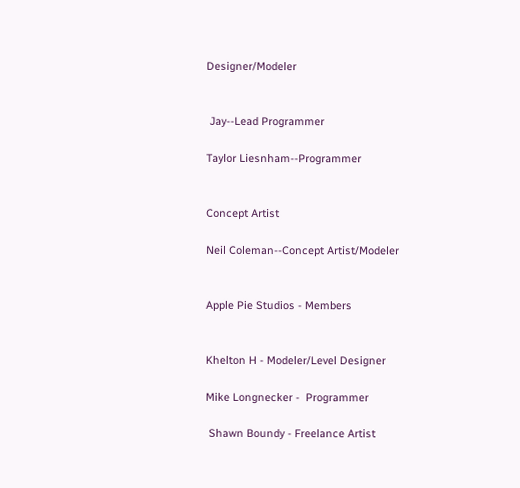Designer/Modeler


 Jay--Lead Programmer

Taylor Liesnham--Programmer


Concept Artist

Neil Coleman--Concept Artist/Modeler


Apple Pie Studios - Members


Khelton H - Modeler/Level Designer

Mike Longnecker -  Programmer

 Shawn Boundy - Freelance Artist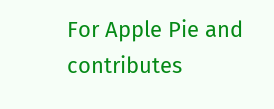For Apple Pie and contributes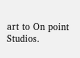art to On point Studios.